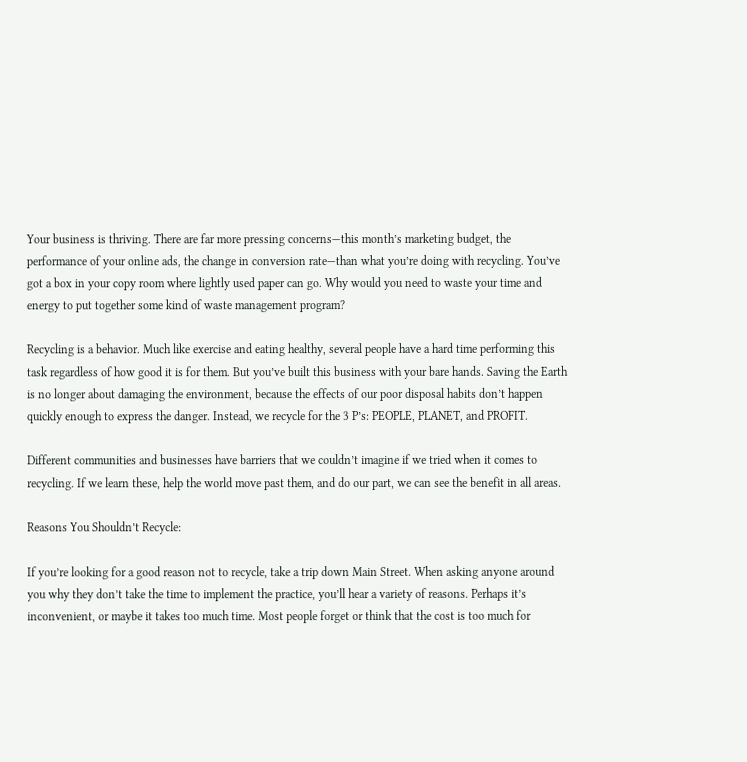Your business is thriving. There are far more pressing concerns—this month’s marketing budget, the performance of your online ads, the change in conversion rate—than what you’re doing with recycling. You’ve got a box in your copy room where lightly used paper can go. Why would you need to waste your time and energy to put together some kind of waste management program?

Recycling is a behavior. Much like exercise and eating healthy, several people have a hard time performing this task regardless of how good it is for them. But you’ve built this business with your bare hands. Saving the Earth is no longer about damaging the environment, because the effects of our poor disposal habits don’t happen quickly enough to express the danger. Instead, we recycle for the 3 P’s: PEOPLE, PLANET, and PROFIT.

Different communities and businesses have barriers that we couldn’t imagine if we tried when it comes to recycling. If we learn these, help the world move past them, and do our part, we can see the benefit in all areas.

Reasons You Shouldn’t Recycle:

If you’re looking for a good reason not to recycle, take a trip down Main Street. When asking anyone around you why they don’t take the time to implement the practice, you’ll hear a variety of reasons. Perhaps it’s inconvenient, or maybe it takes too much time. Most people forget or think that the cost is too much for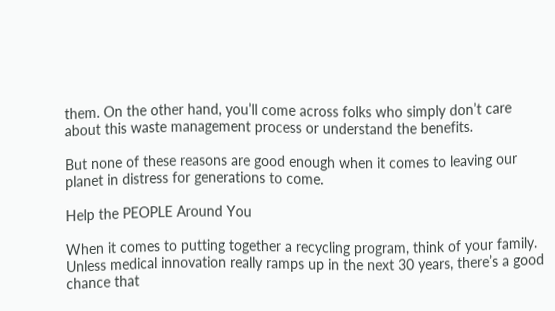them. On the other hand, you’ll come across folks who simply don’t care about this waste management process or understand the benefits.

But none of these reasons are good enough when it comes to leaving our planet in distress for generations to come.

Help the PEOPLE Around You

When it comes to putting together a recycling program, think of your family. Unless medical innovation really ramps up in the next 30 years, there’s a good chance that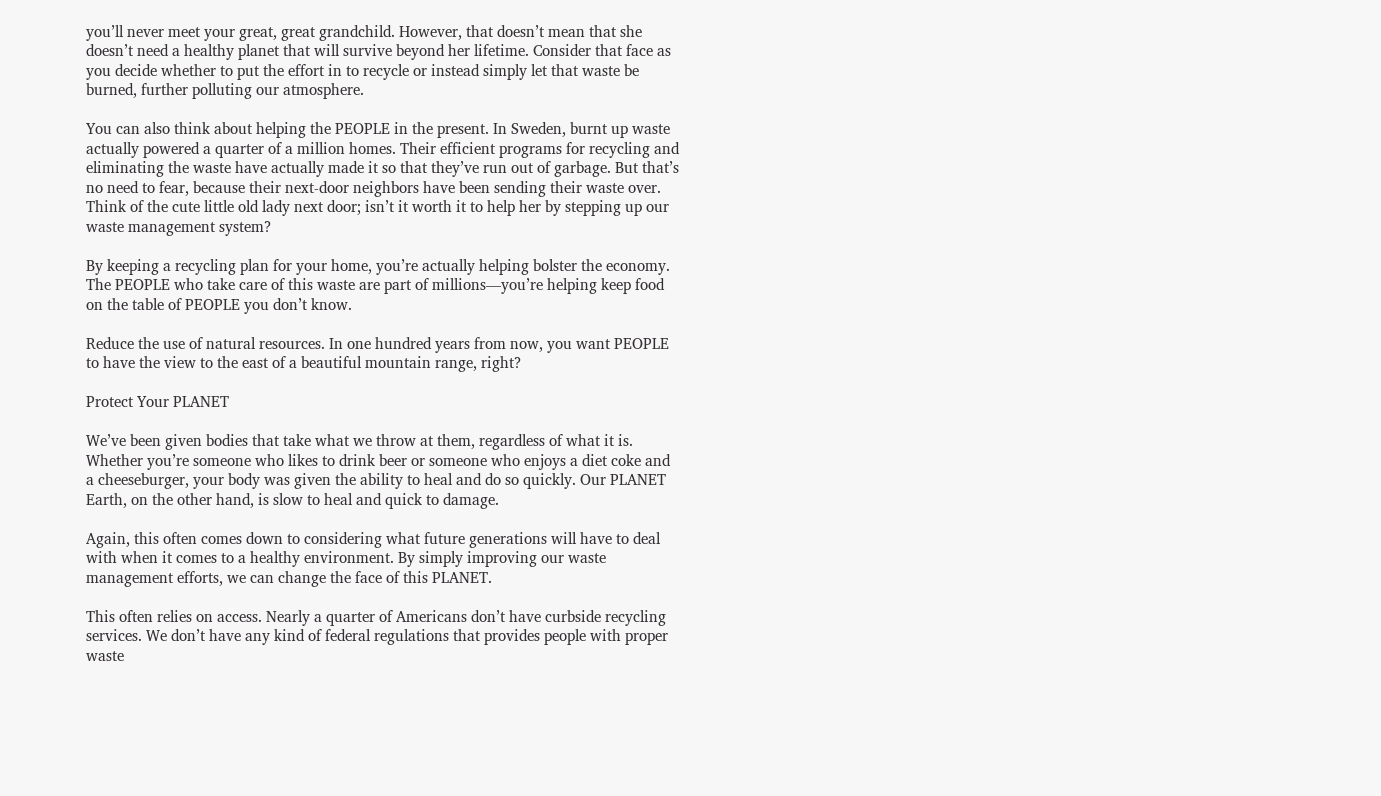you’ll never meet your great, great grandchild. However, that doesn’t mean that she doesn’t need a healthy planet that will survive beyond her lifetime. Consider that face as you decide whether to put the effort in to recycle or instead simply let that waste be burned, further polluting our atmosphere.

You can also think about helping the PEOPLE in the present. In Sweden, burnt up waste actually powered a quarter of a million homes. Their efficient programs for recycling and eliminating the waste have actually made it so that they’ve run out of garbage. But that’s no need to fear, because their next-door neighbors have been sending their waste over. Think of the cute little old lady next door; isn’t it worth it to help her by stepping up our waste management system?

By keeping a recycling plan for your home, you’re actually helping bolster the economy. The PEOPLE who take care of this waste are part of millions—you’re helping keep food on the table of PEOPLE you don’t know.

Reduce the use of natural resources. In one hundred years from now, you want PEOPLE to have the view to the east of a beautiful mountain range, right?

Protect Your PLANET

We’ve been given bodies that take what we throw at them, regardless of what it is. Whether you’re someone who likes to drink beer or someone who enjoys a diet coke and a cheeseburger, your body was given the ability to heal and do so quickly. Our PLANET Earth, on the other hand, is slow to heal and quick to damage.

Again, this often comes down to considering what future generations will have to deal with when it comes to a healthy environment. By simply improving our waste management efforts, we can change the face of this PLANET.

This often relies on access. Nearly a quarter of Americans don’t have curbside recycling services. We don’t have any kind of federal regulations that provides people with proper waste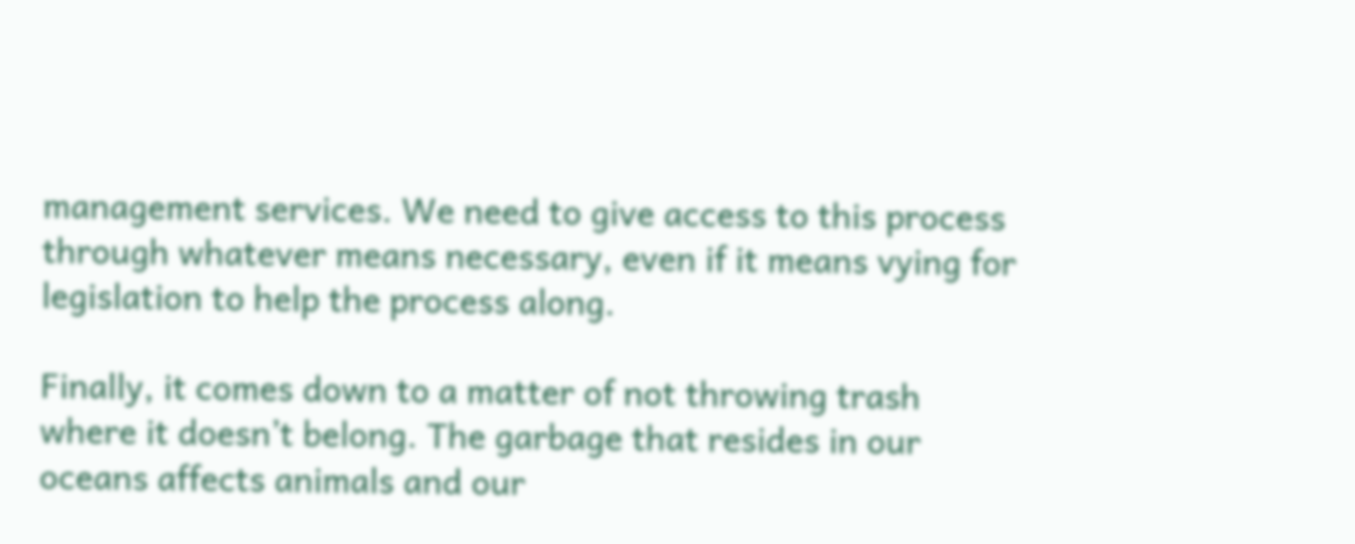management services. We need to give access to this process through whatever means necessary, even if it means vying for legislation to help the process along.

Finally, it comes down to a matter of not throwing trash where it doesn’t belong. The garbage that resides in our oceans affects animals and our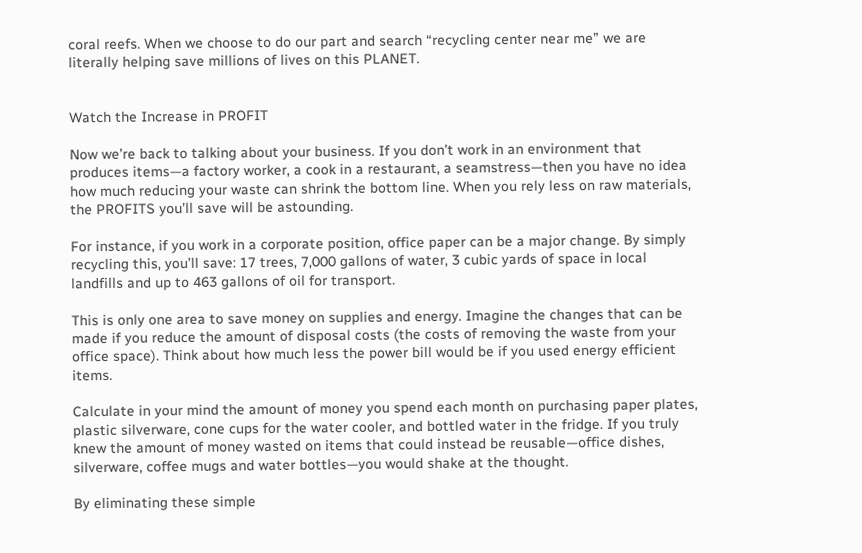coral reefs. When we choose to do our part and search “recycling center near me” we are literally helping save millions of lives on this PLANET.


Watch the Increase in PROFIT

Now we’re back to talking about your business. If you don’t work in an environment that produces items—a factory worker, a cook in a restaurant, a seamstress—then you have no idea how much reducing your waste can shrink the bottom line. When you rely less on raw materials, the PROFITS you’ll save will be astounding.

For instance, if you work in a corporate position, office paper can be a major change. By simply recycling this, you’ll save: 17 trees, 7,000 gallons of water, 3 cubic yards of space in local landfills and up to 463 gallons of oil for transport.

This is only one area to save money on supplies and energy. Imagine the changes that can be made if you reduce the amount of disposal costs (the costs of removing the waste from your office space). Think about how much less the power bill would be if you used energy efficient items.

Calculate in your mind the amount of money you spend each month on purchasing paper plates, plastic silverware, cone cups for the water cooler, and bottled water in the fridge. If you truly knew the amount of money wasted on items that could instead be reusable—office dishes, silverware, coffee mugs and water bottles—you would shake at the thought.

By eliminating these simple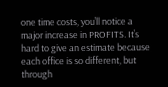one time costs, you’ll notice a major increase in PROFITS. It’s hard to give an estimate because each office is so different, but through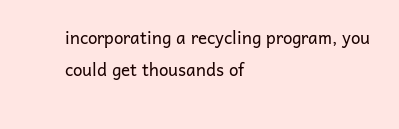incorporating a recycling program, you could get thousands of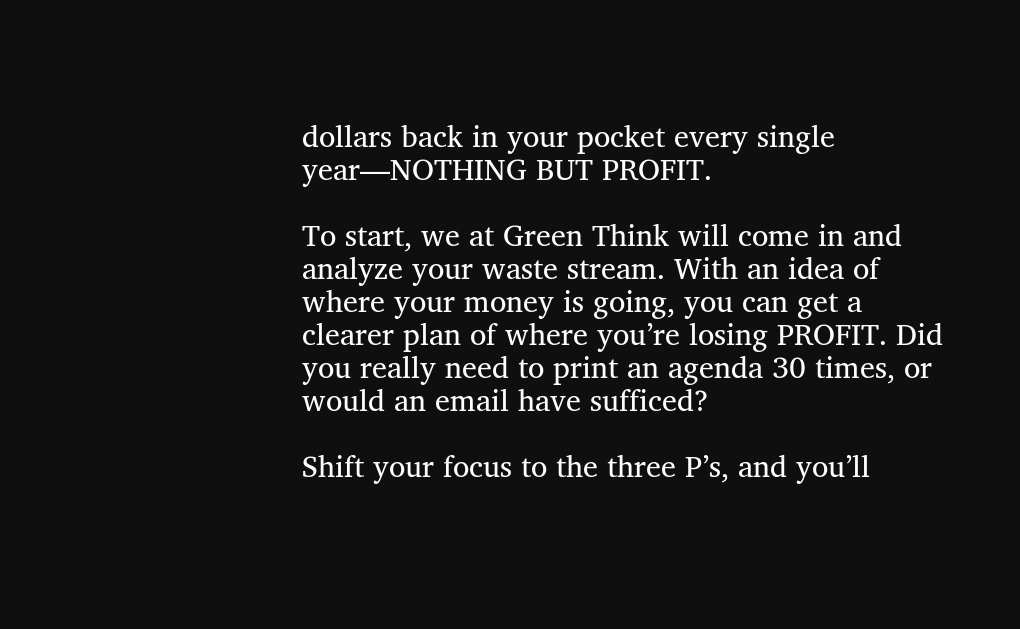dollars back in your pocket every single year—NOTHING BUT PROFIT.

To start, we at Green Think will come in and analyze your waste stream. With an idea of where your money is going, you can get a clearer plan of where you’re losing PROFIT. Did you really need to print an agenda 30 times, or would an email have sufficed?

Shift your focus to the three P’s, and you’ll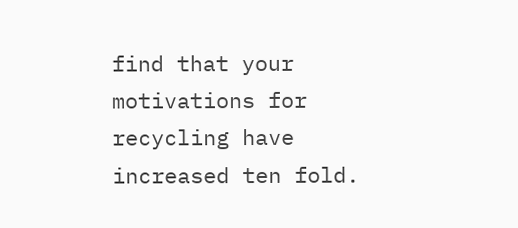find that your motivations for recycling have increased ten fold.